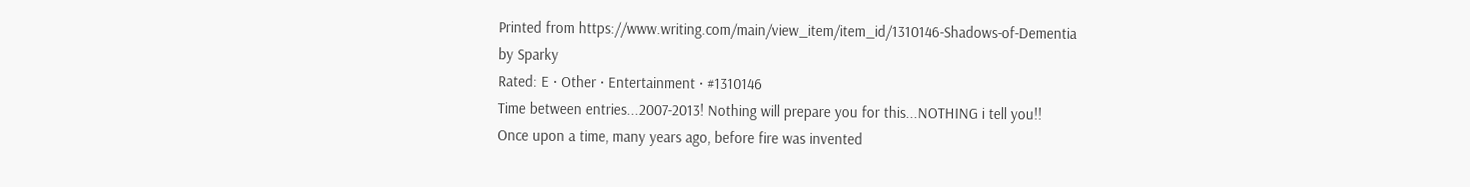Printed from https://www.writing.com/main/view_item/item_id/1310146-Shadows-of-Dementia
by Sparky
Rated: E · Other · Entertainment · #1310146
Time between entries...2007-2013! Nothing will prepare you for this...NOTHING i tell you!!
Once upon a time, many years ago, before fire was invented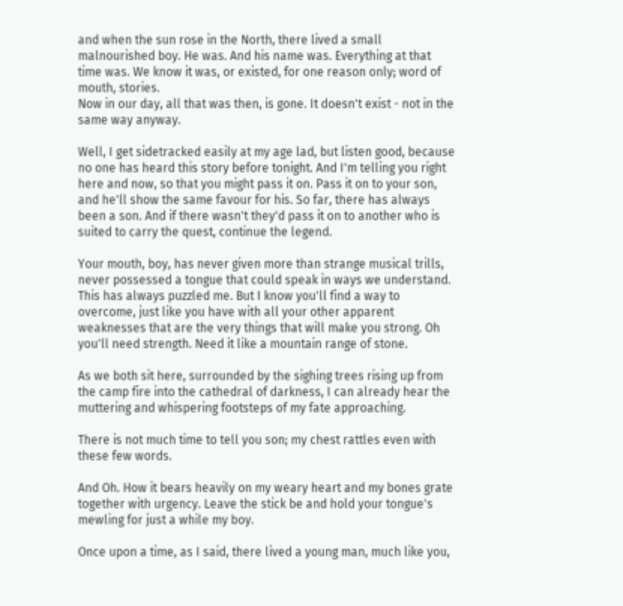and when the sun rose in the North, there lived a small malnourished boy. He was. And his name was. Everything at that time was. We know it was, or existed, for one reason only; word of mouth, stories.
Now in our day, all that was then, is gone. It doesn't exist - not in the same way anyway.

Well, I get sidetracked easily at my age lad, but listen good, because no one has heard this story before tonight. And I'm telling you right here and now, so that you might pass it on. Pass it on to your son, and he'll show the same favour for his. So far, there has always been a son. And if there wasn't they'd pass it on to another who is suited to carry the quest, continue the legend.

Your mouth, boy, has never given more than strange musical trills, never possessed a tongue that could speak in ways we understand. This has always puzzled me. But I know you'll find a way to overcome, just like you have with all your other apparent weaknesses that are the very things that will make you strong. Oh you'll need strength. Need it like a mountain range of stone.

As we both sit here, surrounded by the sighing trees rising up from the camp fire into the cathedral of darkness, I can already hear the muttering and whispering footsteps of my fate approaching.

There is not much time to tell you son; my chest rattles even with these few words.

And Oh. How it bears heavily on my weary heart and my bones grate together with urgency. Leave the stick be and hold your tongue's mewling for just a while my boy.

Once upon a time, as I said, there lived a young man, much like you,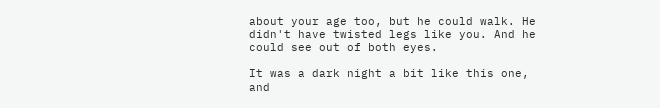about your age too, but he could walk. He didn't have twisted legs like you. And he could see out of both eyes.

It was a dark night a bit like this one, and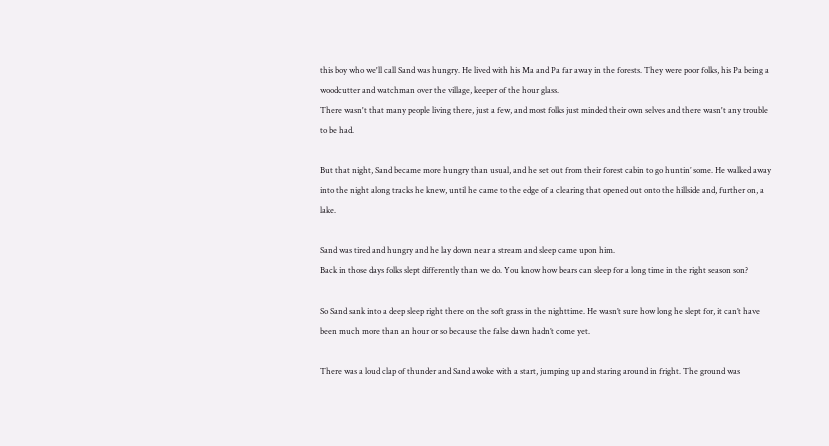this boy who we'll call Sand was hungry. He lived with his Ma and Pa far away in the forests. They were poor folks, his Pa being a woodcutter and watchman over the village, keeper of the hour glass.
There wasn't that many people living there, just a few, and most folks just minded their own selves and there wasn't any trouble to be had.

But that night, Sand became more hungry than usual, and he set out from their forest cabin to go huntin’ some. He walked away into the night along tracks he knew, until he came to the edge of a clearing that opened out onto the hillside and, further on, a lake.

Sand was tired and hungry and he lay down near a stream and sleep came upon him.
Back in those days folks slept differently than we do. You know how bears can sleep for a long time in the right season son?

So Sand sank into a deep sleep right there on the soft grass in the nighttime. He wasn’t sure how long he slept for, it can’t have been much more than an hour or so because the false dawn hadn’t come yet.

There was a loud clap of thunder and Sand awoke with a start, jumping up and staring around in fright. The ground was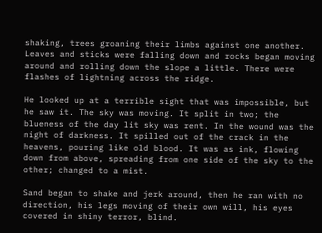shaking, trees groaning their limbs against one another. Leaves and sticks were falling down and rocks began moving around and rolling down the slope a little. There were flashes of lightning across the ridge.

He looked up at a terrible sight that was impossible, but he saw it. The sky was moving. It split in two; the blueness of the day lit sky was rent. In the wound was the night of darkness. It spilled out of the crack in the heavens, pouring like old blood. It was as ink, flowing down from above, spreading from one side of the sky to the other; changed to a mist.

Sand began to shake and jerk around, then he ran with no direction, his legs moving of their own will, his eyes covered in shiny terror, blind.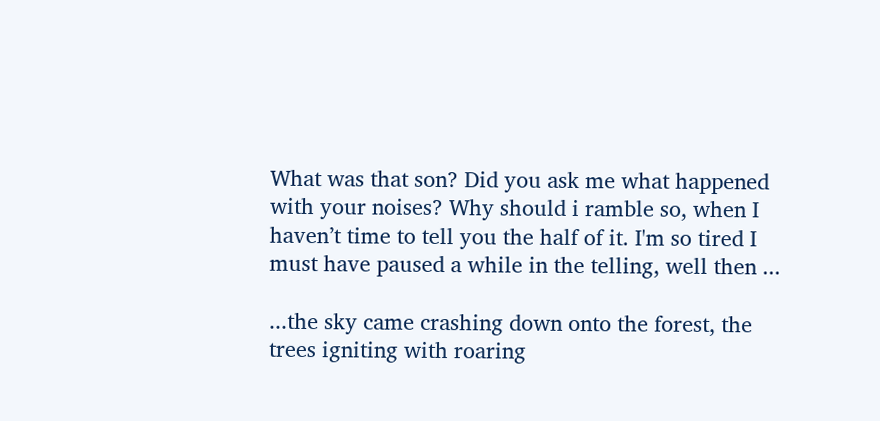What was that son? Did you ask me what happened with your noises? Why should i ramble so, when I haven’t time to tell you the half of it. I'm so tired I must have paused a while in the telling, well then ...

...the sky came crashing down onto the forest, the trees igniting with roaring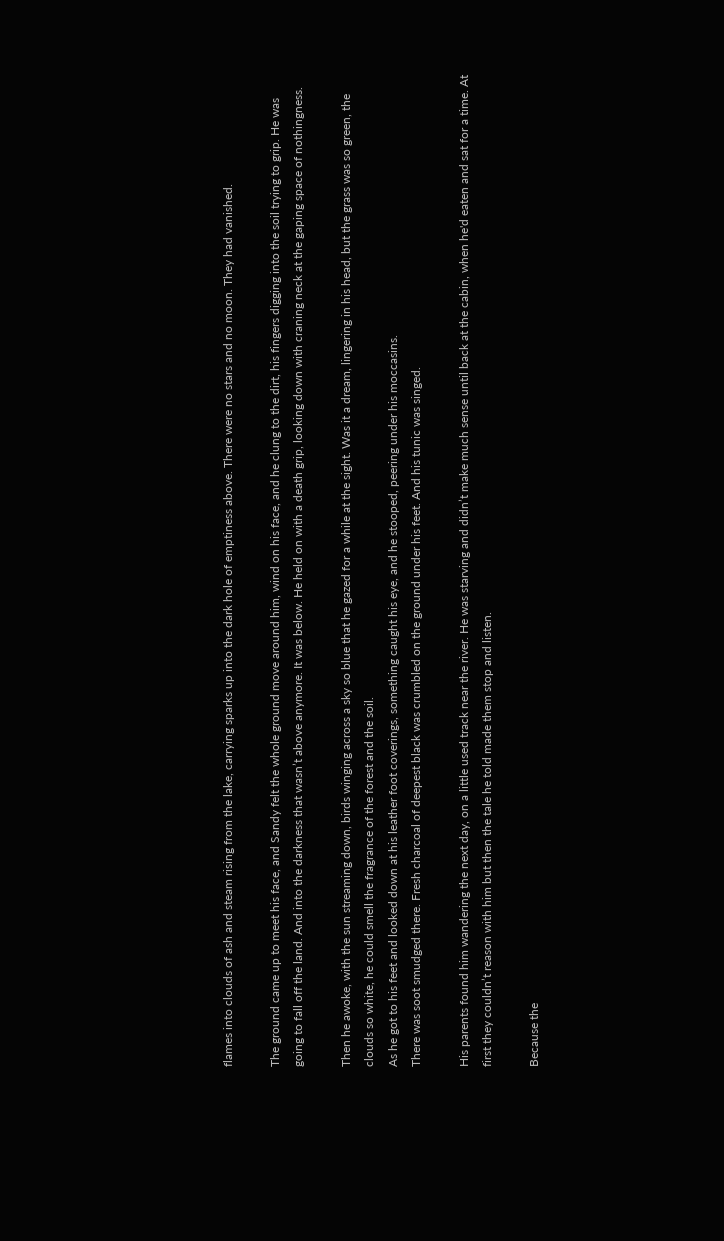flames into clouds of ash and steam rising from the lake, carrying sparks up into the dark hole of emptiness above. There were no stars and no moon. They had vanished.

The ground came up to meet his face, and Sandy felt the whole ground move around him, wind on his face, and he clung to the dirt, his fingers digging into the soil trying to grip. He was going to fall off the land. And into the darkness that wasn’t above anymore. It was below. He held on with a death grip, looking down with craning neck at the gaping space of nothingness.

Then he awoke, with the sun streaming down, birds winging across a sky so blue that he gazed for a while at the sight. Was it a dream, lingering in his head, but the grass was so green, the clouds so white, he could smell the fragrance of the forest and the soil.
As he got to his feet and looked down at his leather foot coverings, something caught his eye, and he stooped, peering under his moccasins.
There was soot smudged there. Fresh charcoal of deepest black was crumbled on the ground under his feet. And his tunic was singed.

His parents found him wandering the next day, on a little used track near the river. He was starving and didn’t make much sense until back at the cabin, when he'd eaten and sat for a time. At first they couldn’t reason with him but then the tale he told made them stop and listen.

Because the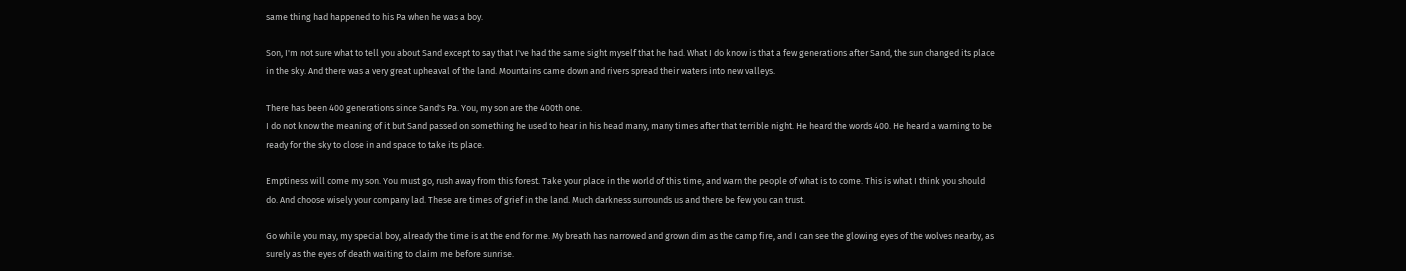same thing had happened to his Pa when he was a boy.

Son, I'm not sure what to tell you about Sand except to say that I've had the same sight myself that he had. What I do know is that a few generations after Sand, the sun changed its place in the sky. And there was a very great upheaval of the land. Mountains came down and rivers spread their waters into new valleys.

There has been 400 generations since Sand's Pa. You, my son are the 400th one.
I do not know the meaning of it but Sand passed on something he used to hear in his head many, many times after that terrible night. He heard the words 400. He heard a warning to be ready for the sky to close in and space to take its place.

Emptiness will come my son. You must go, rush away from this forest. Take your place in the world of this time, and warn the people of what is to come. This is what I think you should do. And choose wisely your company lad. These are times of grief in the land. Much darkness surrounds us and there be few you can trust.

Go while you may, my special boy, already the time is at the end for me. My breath has narrowed and grown dim as the camp fire, and I can see the glowing eyes of the wolves nearby, as surely as the eyes of death waiting to claim me before sunrise.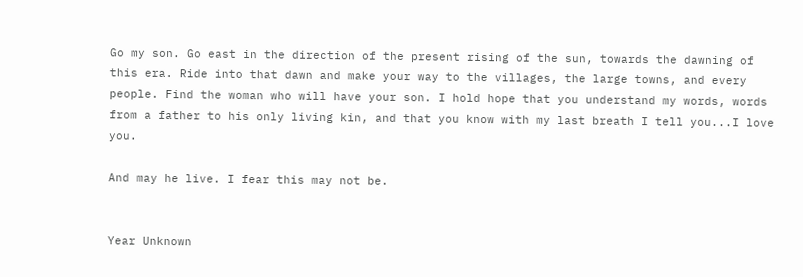Go my son. Go east in the direction of the present rising of the sun, towards the dawning of this era. Ride into that dawn and make your way to the villages, the large towns, and every people. Find the woman who will have your son. I hold hope that you understand my words, words from a father to his only living kin, and that you know with my last breath I tell you...I love you.

And may he live. I fear this may not be.


Year Unknown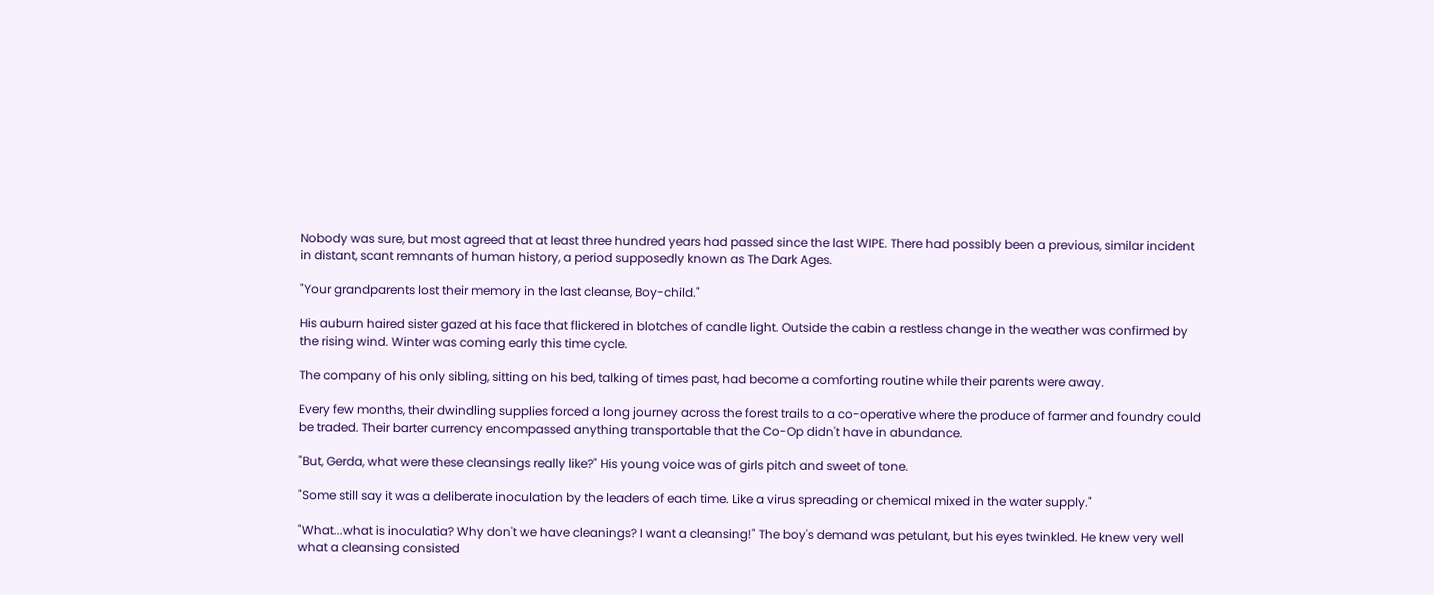Nobody was sure, but most agreed that at least three hundred years had passed since the last WIPE. There had possibly been a previous, similar incident in distant, scant remnants of human history, a period supposedly known as The Dark Ages.

"Your grandparents lost their memory in the last cleanse, Boy-child."

His auburn haired sister gazed at his face that flickered in blotches of candle light. Outside the cabin a restless change in the weather was confirmed by the rising wind. Winter was coming early this time cycle.

The company of his only sibling, sitting on his bed, talking of times past, had become a comforting routine while their parents were away.

Every few months, their dwindling supplies forced a long journey across the forest trails to a co-operative where the produce of farmer and foundry could be traded. Their barter currency encompassed anything transportable that the Co-Op didn't have in abundance.

"But, Gerda, what were these cleansings really like?" His young voice was of girls pitch and sweet of tone.

"Some still say it was a deliberate inoculation by the leaders of each time. Like a virus spreading or chemical mixed in the water supply."

"What...what is inoculatia? Why don't we have cleanings? I want a cleansing!" The boy's demand was petulant, but his eyes twinkled. He knew very well what a cleansing consisted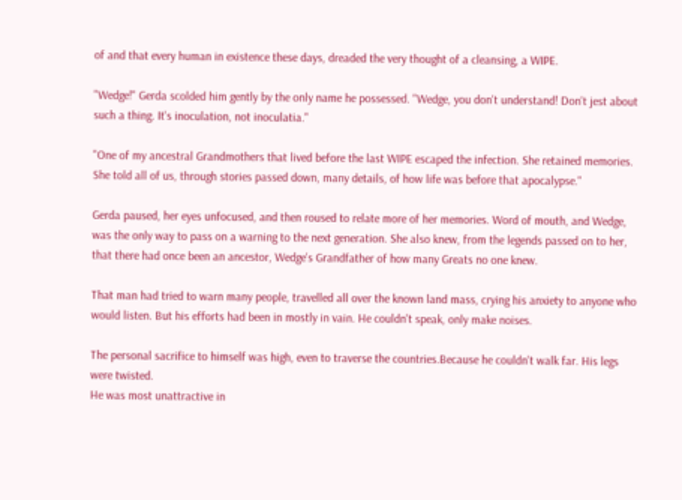of and that every human in existence these days, dreaded the very thought of a cleansing, a WIPE.

"Wedge!" Gerda scolded him gently by the only name he possessed. "Wedge, you don't understand! Don't jest about such a thing. It's inoculation, not inoculatia."

"One of my ancestral Grandmothers that lived before the last WIPE escaped the infection. She retained memories. She told all of us, through stories passed down, many details, of how life was before that apocalypse."

Gerda paused, her eyes unfocused, and then roused to relate more of her memories. Word of mouth, and Wedge, was the only way to pass on a warning to the next generation. She also knew, from the legends passed on to her, that there had once been an ancestor, Wedge's Grandfather of how many Greats no one knew.

That man had tried to warn many people, travelled all over the known land mass, crying his anxiety to anyone who would listen. But his efforts had been in mostly in vain. He couldn't speak, only make noises.

The personal sacrifice to himself was high, even to traverse the countries.Because he couldn't walk far. His legs were twisted.
He was most unattractive in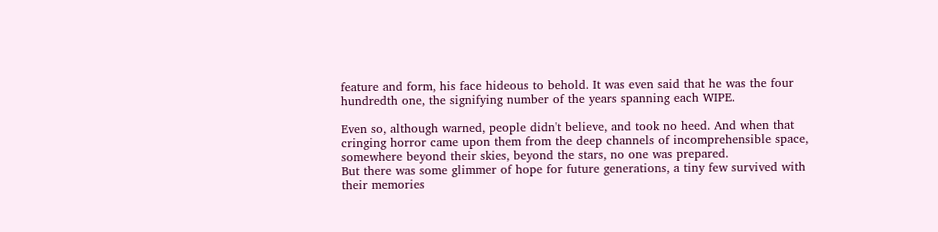feature and form, his face hideous to behold. It was even said that he was the four hundredth one, the signifying number of the years spanning each WIPE.

Even so, although warned, people didn't believe, and took no heed. And when that cringing horror came upon them from the deep channels of incomprehensible space, somewhere beyond their skies, beyond the stars, no one was prepared.
But there was some glimmer of hope for future generations, a tiny few survived with their memories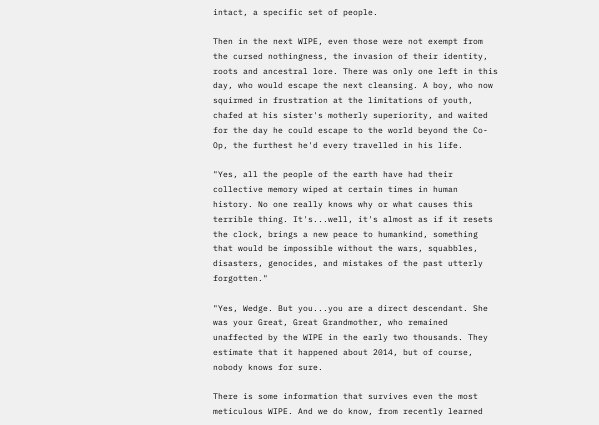intact, a specific set of people.

Then in the next WIPE, even those were not exempt from the cursed nothingness, the invasion of their identity, roots and ancestral lore. There was only one left in this day, who would escape the next cleansing. A boy, who now squirmed in frustration at the limitations of youth, chafed at his sister's motherly superiority, and waited for the day he could escape to the world beyond the Co-Op, the furthest he'd every travelled in his life.

"Yes, all the people of the earth have had their collective memory wiped at certain times in human history. No one really knows why or what causes this terrible thing. It's...well, it's almost as if it resets the clock, brings a new peace to humankind, something that would be impossible without the wars, squabbles, disasters, genocides, and mistakes of the past utterly forgotten."

"Yes, Wedge. But you...you are a direct descendant. She was your Great, Great Grandmother, who remained unaffected by the WIPE in the early two thousands. They estimate that it happened about 2014, but of course, nobody knows for sure.

There is some information that survives even the most meticulous WIPE. And we do know, from recently learned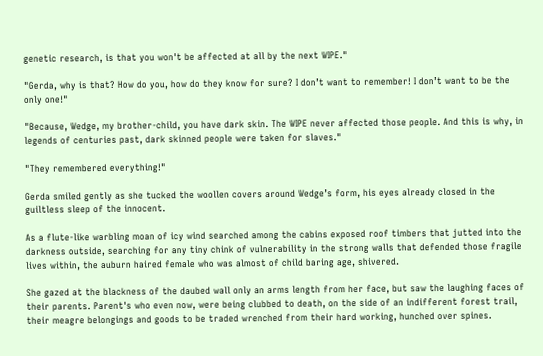genetic research, is that you won't be affected at all by the next WIPE."

"Gerda, why is that? How do you, how do they know for sure? I don’t want to remember! I don’t want to be the only one!"

"Because, Wedge, my brother-child, you have dark skin. The WIPE never affected those people. And this is why, in legends of centuries past, dark skinned people were taken for slaves."

"They remembered everything!"

Gerda smiled gently as she tucked the woollen covers around Wedge’s form, his eyes already closed in the guiltless sleep of the innocent.

As a flute-like warbling moan of icy wind searched among the cabins exposed roof timbers that jutted into the darkness outside, searching for any tiny chink of vulnerability in the strong walls that defended those fragile lives within, the auburn haired female who was almost of child baring age, shivered.

She gazed at the blackness of the daubed wall only an arms length from her face, but saw the laughing faces of their parents. Parent's who even now, were being clubbed to death, on the side of an indifferent forest trail, their meagre belongings and goods to be traded wrenched from their hard working, hunched over spines.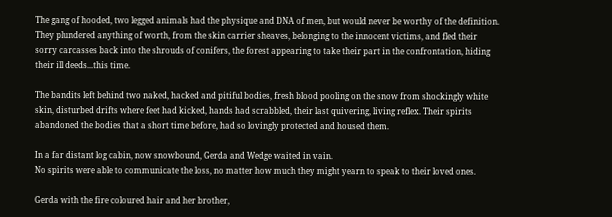The gang of hooded, two legged animals had the physique and DNA of men, but would never be worthy of the definition.
They plundered anything of worth, from the skin carrier sheaves, belonging to the innocent victims, and fled their sorry carcasses back into the shrouds of conifers, the forest appearing to take their part in the confrontation, hiding their ill deeds...this time.

The bandits left behind two naked, hacked and pitiful bodies, fresh blood pooling on the snow from shockingly white skin, disturbed drifts where feet had kicked, hands had scrabbled, their last quivering, living reflex. Their spirits abandoned the bodies that a short time before, had so lovingly protected and housed them.

In a far distant log cabin, now snowbound, Gerda and Wedge waited in vain.
No spirits were able to communicate the loss, no matter how much they might yearn to speak to their loved ones.

Gerda with the fire coloured hair and her brother,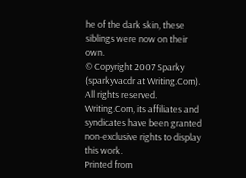he of the dark skin, these siblings were now on their own.
© Copyright 2007 Sparky (sparkyvacdr at Writing.Com). All rights reserved.
Writing.Com, its affiliates and syndicates have been granted non-exclusive rights to display this work.
Printed from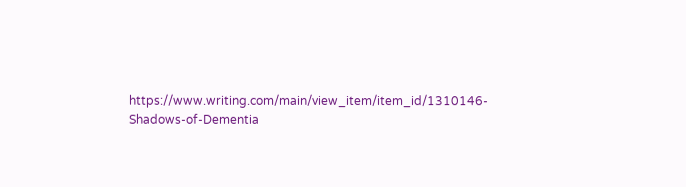https://www.writing.com/main/view_item/item_id/1310146-Shadows-of-Dementia